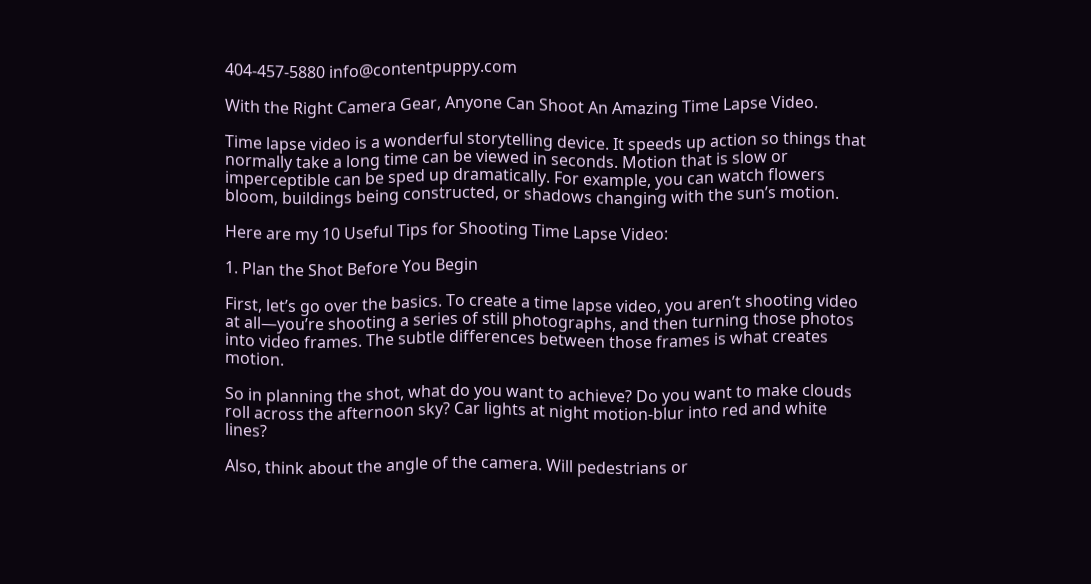404-457-5880 info@contentpuppy.com

With the Right Camera Gear, Anyone Can Shoot An Amazing Time Lapse Video.

Time lapse video is a wonderful storytelling device. It speeds up action so things that normally take a long time can be viewed in seconds. Motion that is slow or imperceptible can be sped up dramatically. For example, you can watch flowers bloom, buildings being constructed, or shadows changing with the sun’s motion.

Here are my 10 Useful Tips for Shooting Time Lapse Video:

1. Plan the Shot Before You Begin

First, let’s go over the basics. To create a time lapse video, you aren’t shooting video at all—you’re shooting a series of still photographs, and then turning those photos into video frames. The subtle differences between those frames is what creates motion.

So in planning the shot, what do you want to achieve? Do you want to make clouds roll across the afternoon sky? Car lights at night motion-blur into red and white lines?

Also, think about the angle of the camera. Will pedestrians or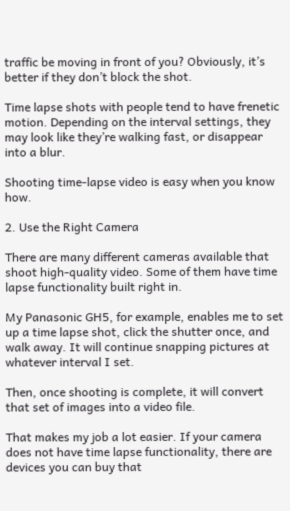traffic be moving in front of you? Obviously, it’s better if they don’t block the shot.

Time lapse shots with people tend to have frenetic motion. Depending on the interval settings, they may look like they’re walking fast, or disappear into a blur.

Shooting time-lapse video is easy when you know how.

2. Use the Right Camera

There are many different cameras available that shoot high-quality video. Some of them have time lapse functionality built right in.

My Panasonic GH5, for example, enables me to set up a time lapse shot, click the shutter once, and walk away. It will continue snapping pictures at whatever interval I set.

Then, once shooting is complete, it will convert that set of images into a video file.

That makes my job a lot easier. If your camera does not have time lapse functionality, there are devices you can buy that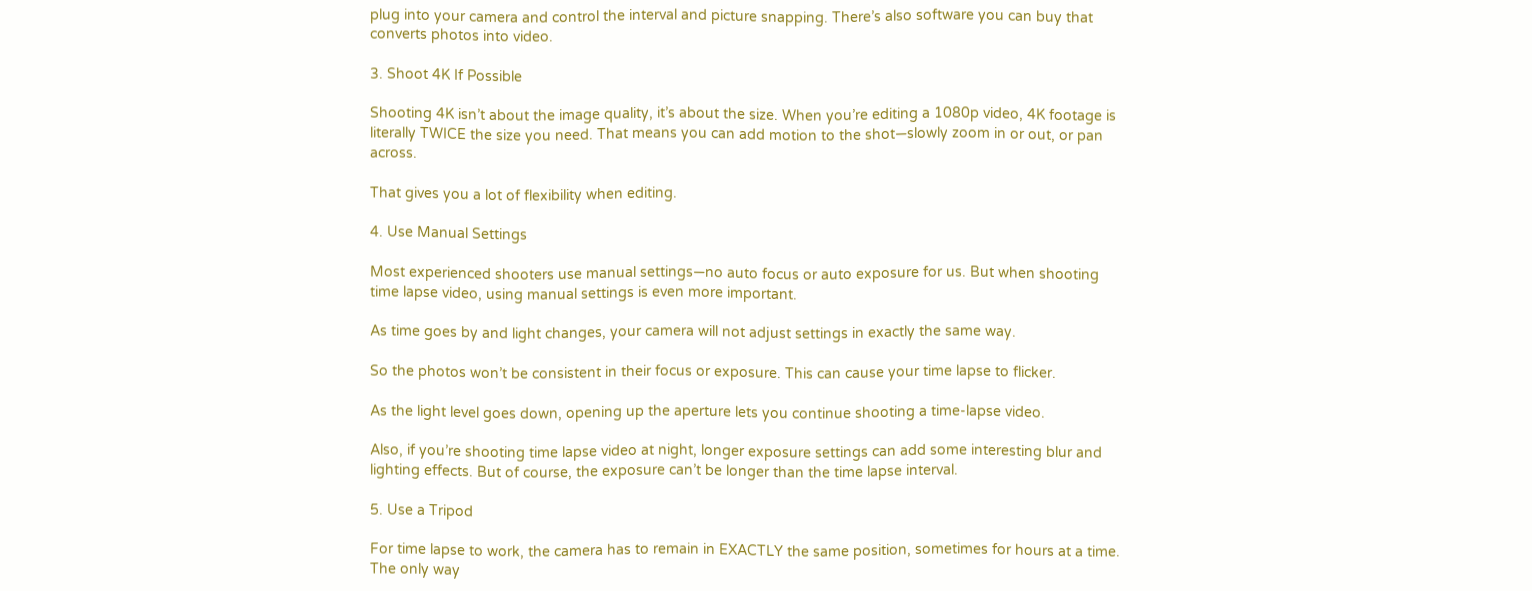plug into your camera and control the interval and picture snapping. There’s also software you can buy that converts photos into video.

3. Shoot 4K If Possible

Shooting 4K isn’t about the image quality, it’s about the size. When you’re editing a 1080p video, 4K footage is literally TWICE the size you need. That means you can add motion to the shot—slowly zoom in or out, or pan across.

That gives you a lot of flexibility when editing.

4. Use Manual Settings

Most experienced shooters use manual settings—no auto focus or auto exposure for us. But when shooting time lapse video, using manual settings is even more important.

As time goes by and light changes, your camera will not adjust settings in exactly the same way.

So the photos won’t be consistent in their focus or exposure. This can cause your time lapse to flicker.

As the light level goes down, opening up the aperture lets you continue shooting a time-lapse video.

Also, if you’re shooting time lapse video at night, longer exposure settings can add some interesting blur and lighting effects. But of course, the exposure can’t be longer than the time lapse interval.

5. Use a Tripod

For time lapse to work, the camera has to remain in EXACTLY the same position, sometimes for hours at a time. The only way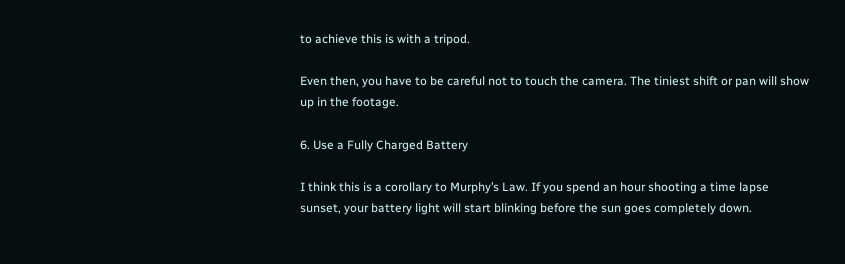to achieve this is with a tripod.

Even then, you have to be careful not to touch the camera. The tiniest shift or pan will show up in the footage.

6. Use a Fully Charged Battery

I think this is a corollary to Murphy’s Law. If you spend an hour shooting a time lapse sunset, your battery light will start blinking before the sun goes completely down.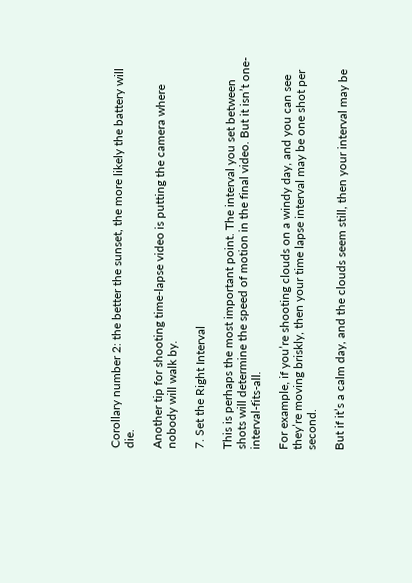Corollary number 2: the better the sunset, the more likely the battery will die.

Another tip for shooting time-lapse video is putting the camera where nobody will walk by.

7. Set the Right Interval

This is perhaps the most important point. The interval you set between shots will determine the speed of motion in the final video. But it isn’t one-interval-fits-all.

For example, if you’re shooting clouds on a windy day, and you can see they’re moving briskly, then your time lapse interval may be one shot per second.

But if it’s a calm day, and the clouds seem still, then your interval may be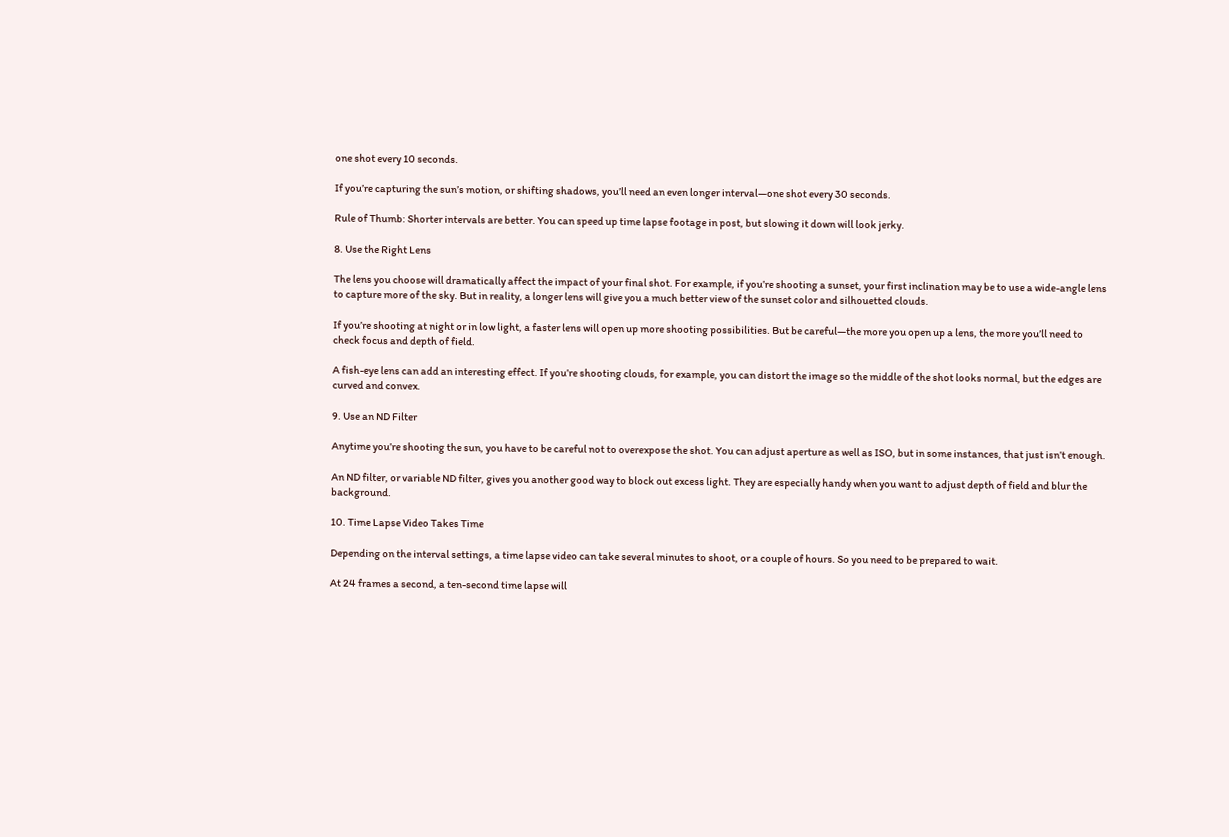one shot every 10 seconds.

If you’re capturing the sun’s motion, or shifting shadows, you’ll need an even longer interval—one shot every 30 seconds.

Rule of Thumb: Shorter intervals are better. You can speed up time lapse footage in post, but slowing it down will look jerky.

8. Use the Right Lens

The lens you choose will dramatically affect the impact of your final shot. For example, if you’re shooting a sunset, your first inclination may be to use a wide-angle lens to capture more of the sky. But in reality, a longer lens will give you a much better view of the sunset color and silhouetted clouds.

If you’re shooting at night or in low light, a faster lens will open up more shooting possibilities. But be careful—the more you open up a lens, the more you’ll need to check focus and depth of field.

A fish-eye lens can add an interesting effect. If you’re shooting clouds, for example, you can distort the image so the middle of the shot looks normal, but the edges are curved and convex.

9. Use an ND Filter

Anytime you’re shooting the sun, you have to be careful not to overexpose the shot. You can adjust aperture as well as ISO, but in some instances, that just isn’t enough.

An ND filter, or variable ND filter, gives you another good way to block out excess light. They are especially handy when you want to adjust depth of field and blur the background.

10. Time Lapse Video Takes Time

Depending on the interval settings, a time lapse video can take several minutes to shoot, or a couple of hours. So you need to be prepared to wait.

At 24 frames a second, a ten-second time lapse will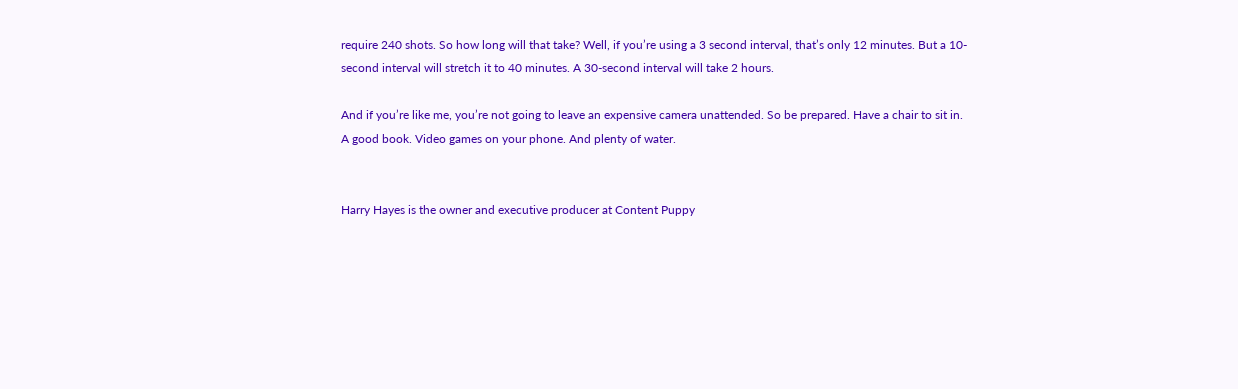require 240 shots. So how long will that take? Well, if you’re using a 3 second interval, that’s only 12 minutes. But a 10-second interval will stretch it to 40 minutes. A 30-second interval will take 2 hours.

And if you’re like me, you’re not going to leave an expensive camera unattended. So be prepared. Have a chair to sit in. A good book. Video games on your phone. And plenty of water.


Harry Hayes is the owner and executive producer at Content Puppy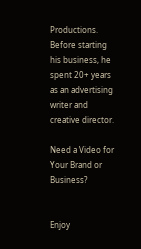Productions. Before starting his business, he spent 20+ years as an advertising writer and creative director.

Need a Video for Your Brand or Business?


Enjoy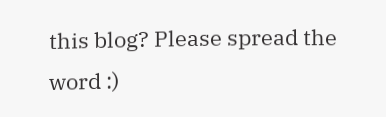this blog? Please spread the word :)